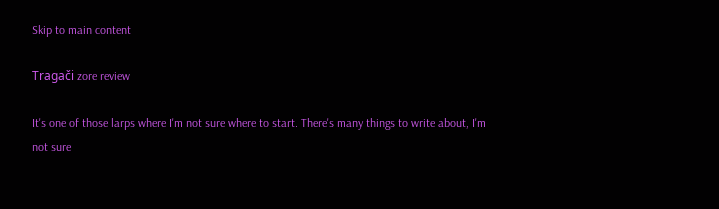Skip to main content

Tragači zore review

It's one of those larps where I'm not sure where to start. There's many things to write about, I'm not sure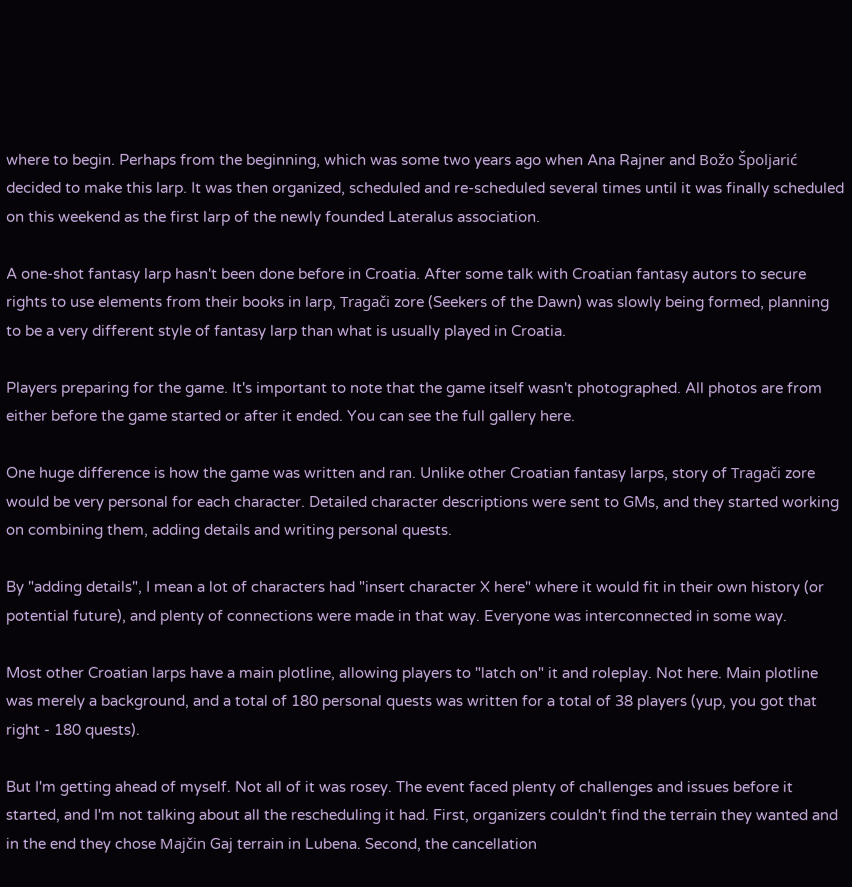where to begin. Perhaps from the beginning, which was some two years ago when Ana Rajner and Božo Špoljarić decided to make this larp. It was then organized, scheduled and re-scheduled several times until it was finally scheduled on this weekend as the first larp of the newly founded Lateralus association.

A one-shot fantasy larp hasn't been done before in Croatia. After some talk with Croatian fantasy autors to secure rights to use elements from their books in larp, Tragači zore (Seekers of the Dawn) was slowly being formed, planning to be a very different style of fantasy larp than what is usually played in Croatia.

Players preparing for the game. It's important to note that the game itself wasn't photographed. All photos are from either before the game started or after it ended. You can see the full gallery here.

One huge difference is how the game was written and ran. Unlike other Croatian fantasy larps, story of Tragači zore would be very personal for each character. Detailed character descriptions were sent to GMs, and they started working on combining them, adding details and writing personal quests.

By "adding details", I mean a lot of characters had "insert character X here" where it would fit in their own history (or potential future), and plenty of connections were made in that way. Everyone was interconnected in some way.

Most other Croatian larps have a main plotline, allowing players to "latch on" it and roleplay. Not here. Main plotline was merely a background, and a total of 180 personal quests was written for a total of 38 players (yup, you got that right - 180 quests).

But I'm getting ahead of myself. Not all of it was rosey. The event faced plenty of challenges and issues before it started, and I'm not talking about all the rescheduling it had. First, organizers couldn't find the terrain they wanted and in the end they chose Majčin Gaj terrain in Lubena. Second, the cancellation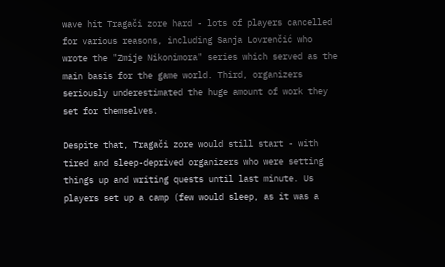wave hit Tragači zore hard - lots of players cancelled for various reasons, including Sanja Lovrenčić who wrote the "Zmije Nikonimora" series which served as the main basis for the game world. Third, organizers seriously underestimated the huge amount of work they set for themselves.

Despite that, Tragači zore would still start - with tired and sleep-deprived organizers who were setting things up and writing quests until last minute. Us players set up a camp (few would sleep, as it was a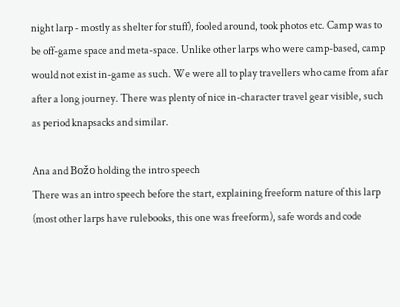night larp - mostly as shelter for stuff), fooled around, took photos etc. Camp was to be off-game space and meta-space. Unlike other larps who were camp-based, camp would not exist in-game as such. We were all to play travellers who came from afar after a long journey. There was plenty of nice in-character travel gear visible, such as period knapsacks and similar.

Ana and Božo holding the intro speech
There was an intro speech before the start, explaining freeform nature of this larp (most other larps have rulebooks, this one was freeform), safe words and code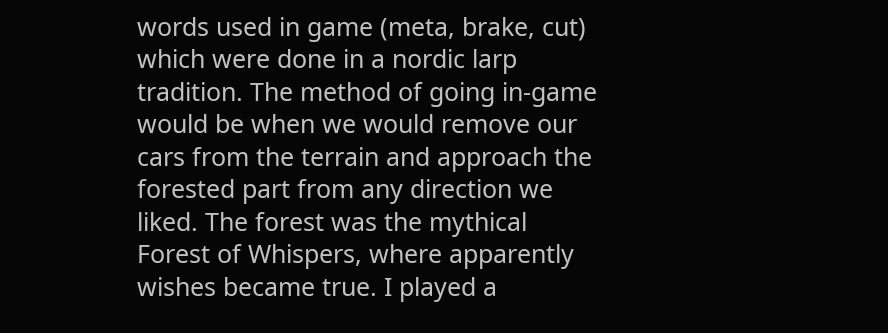words used in game (meta, brake, cut) which were done in a nordic larp tradition. The method of going in-game would be when we would remove our cars from the terrain and approach the forested part from any direction we liked. The forest was the mythical Forest of Whispers, where apparently wishes became true. I played a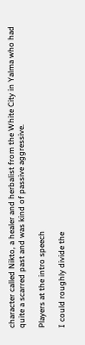character called Nikto, a healer and herbalist from the White City in Yalma who had quite a scarred past and was kind of passive aggressive.

Players at the intro speech

I could roughly divide the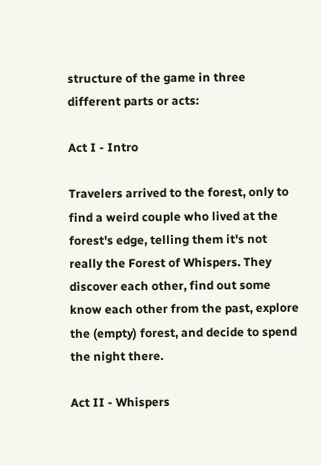structure of the game in three different parts or acts:

Act I - Intro

Travelers arrived to the forest, only to find a weird couple who lived at the forest's edge, telling them it's not really the Forest of Whispers. They discover each other, find out some know each other from the past, explore the (empty) forest, and decide to spend the night there.

Act II - Whispers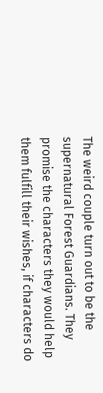The weird couple turn out to be the supernatural Forest Guardians. They promise the characters they would help them fulfill their wishes, if characters do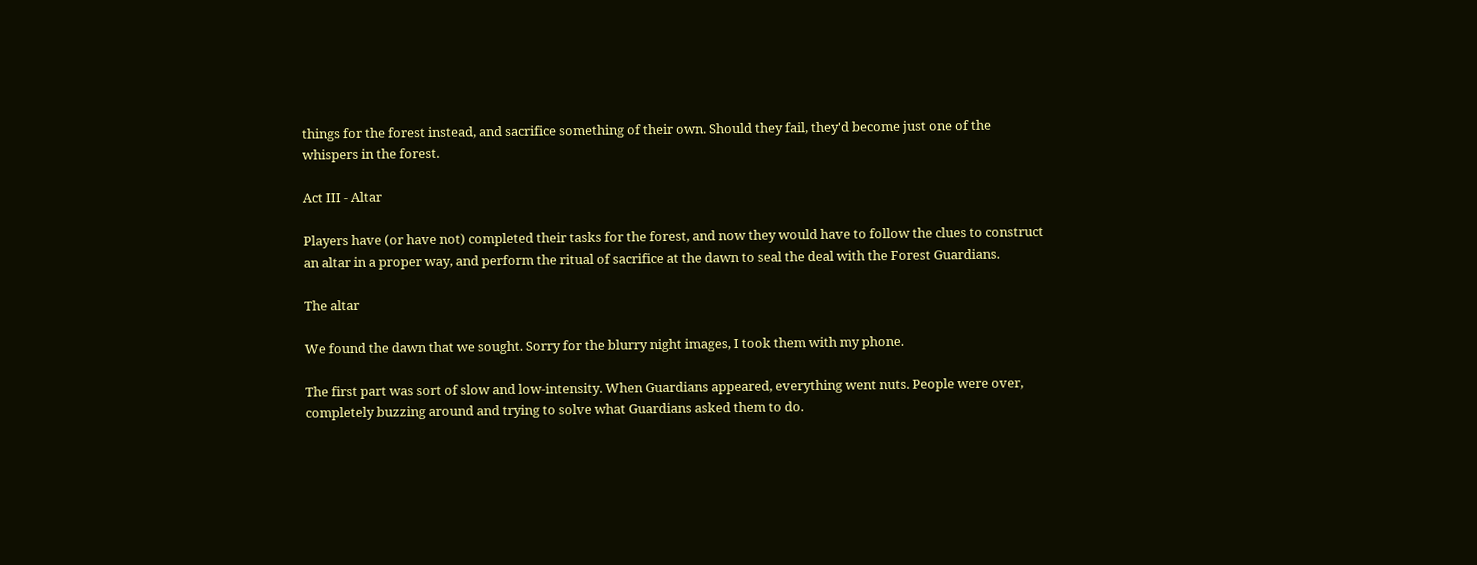things for the forest instead, and sacrifice something of their own. Should they fail, they'd become just one of the whispers in the forest.

Act III - Altar

Players have (or have not) completed their tasks for the forest, and now they would have to follow the clues to construct an altar in a proper way, and perform the ritual of sacrifice at the dawn to seal the deal with the Forest Guardians.

The altar

We found the dawn that we sought. Sorry for the blurry night images, I took them with my phone.

The first part was sort of slow and low-intensity. When Guardians appeared, everything went nuts. People were over, completely buzzing around and trying to solve what Guardians asked them to do.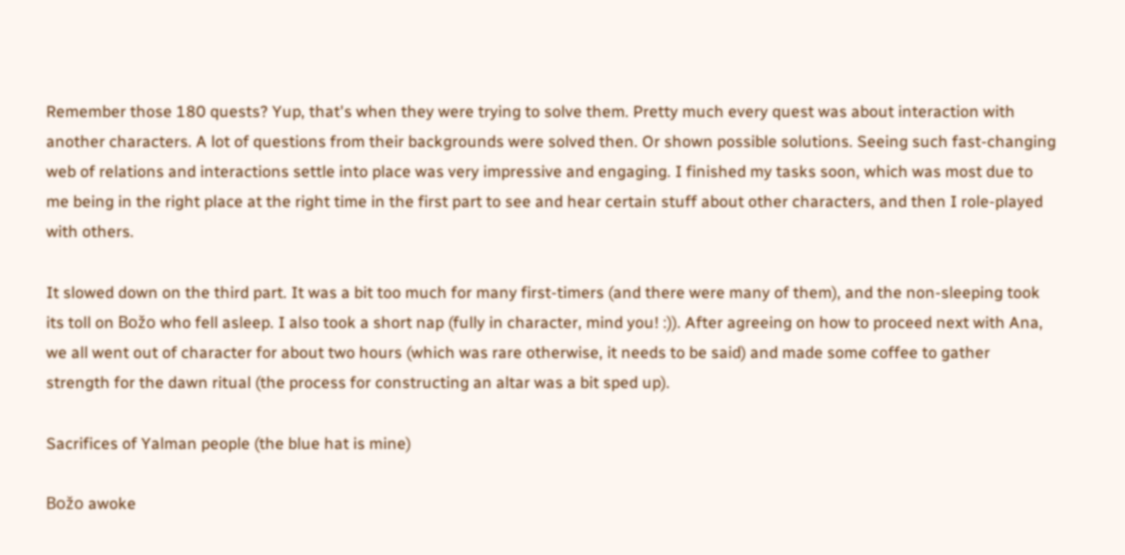Remember those 180 quests? Yup, that's when they were trying to solve them. Pretty much every quest was about interaction with another characters. A lot of questions from their backgrounds were solved then. Or shown possible solutions. Seeing such fast-changing web of relations and interactions settle into place was very impressive and engaging. I finished my tasks soon, which was most due to me being in the right place at the right time in the first part to see and hear certain stuff about other characters, and then I role-played with others.

It slowed down on the third part. It was a bit too much for many first-timers (and there were many of them), and the non-sleeping took its toll on Božo who fell asleep. I also took a short nap (fully in character, mind you! :)). After agreeing on how to proceed next with Ana, we all went out of character for about two hours (which was rare otherwise, it needs to be said) and made some coffee to gather strength for the dawn ritual (the process for constructing an altar was a bit sped up).

Sacrifices of Yalman people (the blue hat is mine)

Božo awoke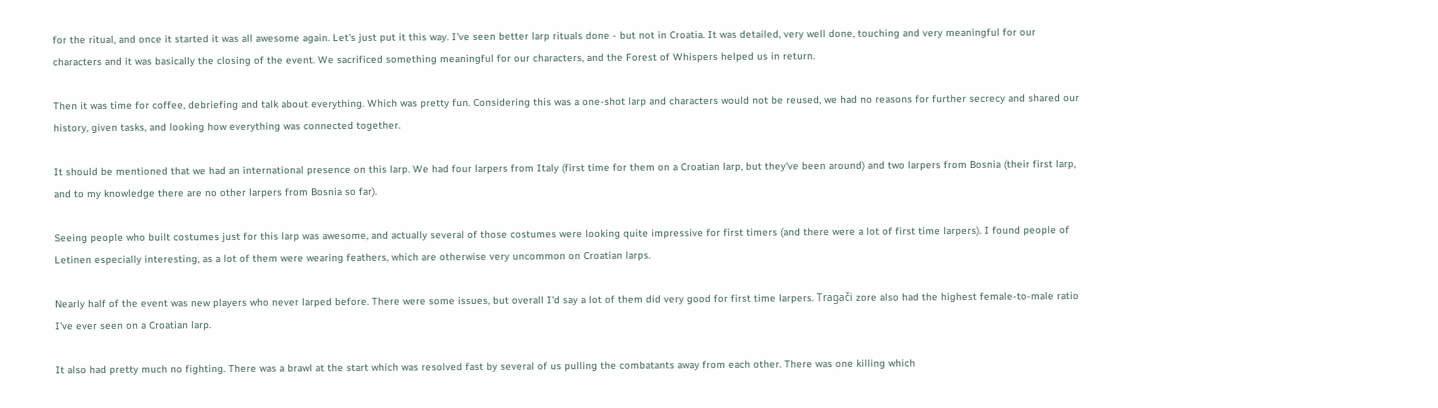for the ritual, and once it started it was all awesome again. Let's just put it this way. I've seen better larp rituals done - but not in Croatia. It was detailed, very well done, touching and very meaningful for our characters and it was basically the closing of the event. We sacrificed something meaningful for our characters, and the Forest of Whispers helped us in return.

Then it was time for coffee, debriefing and talk about everything. Which was pretty fun. Considering this was a one-shot larp and characters would not be reused, we had no reasons for further secrecy and shared our history, given tasks, and looking how everything was connected together.

It should be mentioned that we had an international presence on this larp. We had four larpers from Italy (first time for them on a Croatian larp, but they've been around) and two larpers from Bosnia (their first larp, and to my knowledge there are no other larpers from Bosnia so far).

Seeing people who built costumes just for this larp was awesome, and actually several of those costumes were looking quite impressive for first timers (and there were a lot of first time larpers). I found people of Letinen especially interesting, as a lot of them were wearing feathers, which are otherwise very uncommon on Croatian larps.

Nearly half of the event was new players who never larped before. There were some issues, but overall I'd say a lot of them did very good for first time larpers. Tragači zore also had the highest female-to-male ratio I've ever seen on a Croatian larp.

It also had pretty much no fighting. There was a brawl at the start which was resolved fast by several of us pulling the combatants away from each other. There was one killing which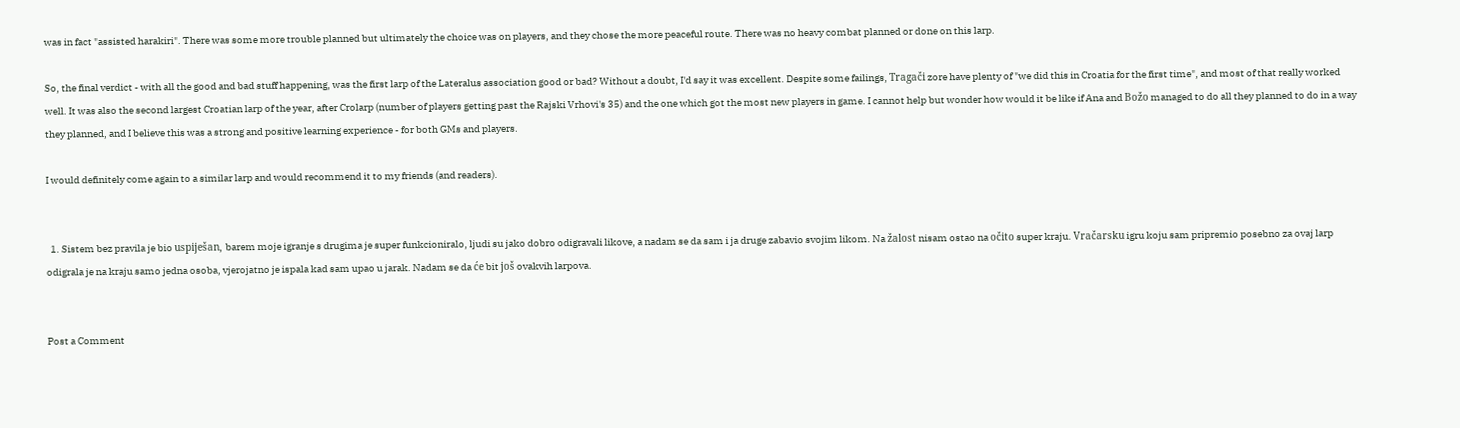was in fact "assisted harakiri". There was some more trouble planned but ultimately the choice was on players, and they chose the more peaceful route. There was no heavy combat planned or done on this larp.

So, the final verdict - with all the good and bad stuff happening, was the first larp of the Lateralus association good or bad? Without a doubt, I'd say it was excellent. Despite some failings, Tragači zore have plenty of "we did this in Croatia for the first time", and most of that really worked well. It was also the second largest Croatian larp of the year, after Crolarp (number of players getting past the Rajski Vrhovi's 35) and the one which got the most new players in game. I cannot help but wonder how would it be like if Ana and Božo managed to do all they planned to do in a way they planned, and I believe this was a strong and positive learning experience - for both GMs and players.

I would definitely come again to a similar larp and would recommend it to my friends (and readers).


  1. Sistem bez pravila je bio uspiješan, barem moje igranje s drugima je super funkcioniralo, ljudi su jako dobro odigravali likove, a nadam se da sam i ja druge zabavio svojim likom. Na žalost nisam ostao na očito super kraju. Vračarsku igru koju sam pripremio posebno za ovaj larp odigrala je na kraju samo jedna osoba, vjerojatno je ispala kad sam upao u jarak. Nadam se da će bit još ovakvih larpova.


Post a Comment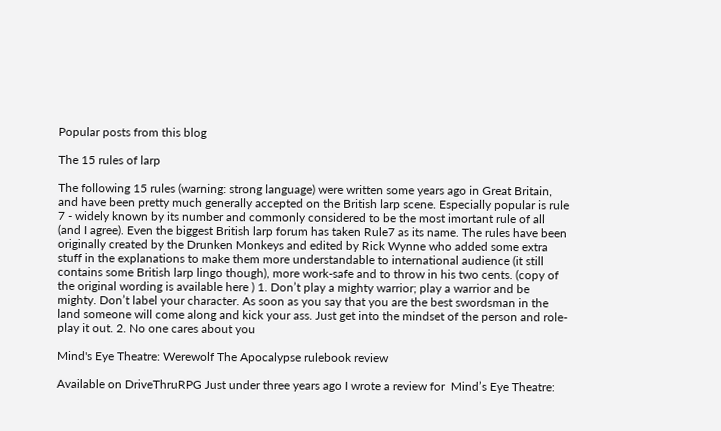Popular posts from this blog

The 15 rules of larp

The following 15 rules (warning: strong language) were written some years ago in Great Britain, and have been pretty much generally accepted on the British larp scene. Especially popular is rule 7 - widely known by its number and commonly considered to be the most imortant rule of all (and I agree). Even the biggest British larp forum has taken Rule7 as its name. The rules have been originally created by the Drunken Monkeys and edited by Rick Wynne who added some extra stuff in the explanations to make them more understandable to international audience (it still contains some British larp lingo though), more work-safe and to throw in his two cents. (copy of the original wording is available here ) 1. Don’t play a mighty warrior; play a warrior and be mighty. Don’t label your character. As soon as you say that you are the best swordsman in the land someone will come along and kick your ass. Just get into the mindset of the person and role-play it out. 2. No one cares about you

Mind's Eye Theatre: Werewolf The Apocalypse rulebook review

Available on DriveThruRPG Just under three years ago I wrote a review for  Mind’s Eye Theatre: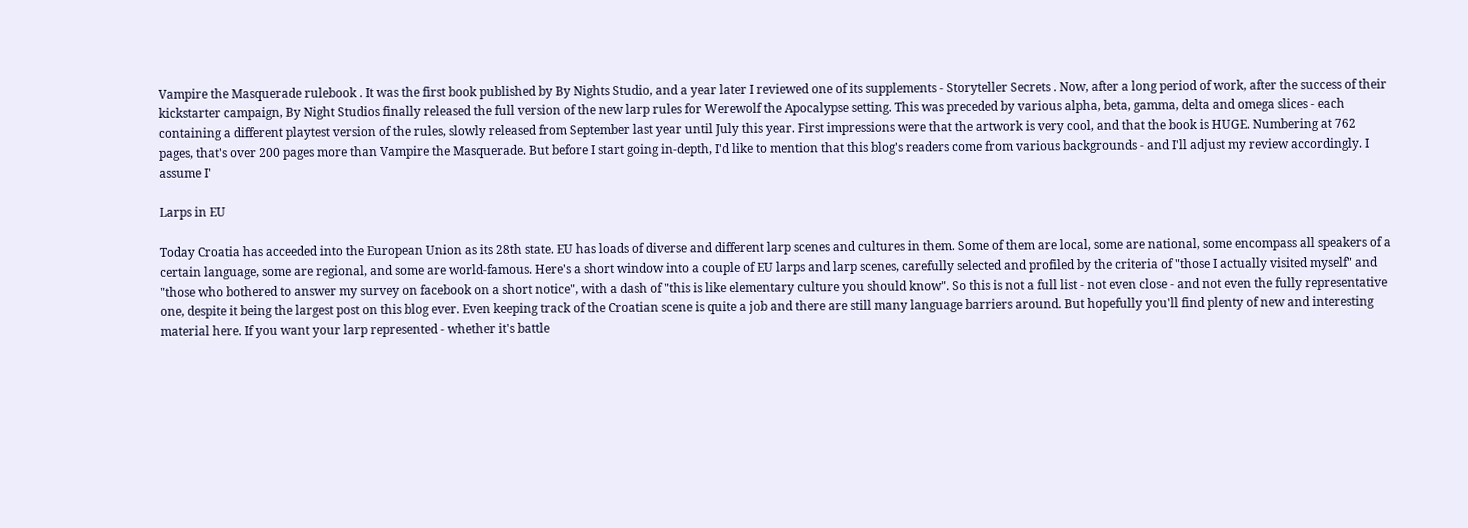Vampire the Masquerade rulebook . It was the first book published by By Nights Studio, and a year later I reviewed one of its supplements - Storyteller Secrets . Now, after a long period of work, after the success of their kickstarter campaign, By Night Studios finally released the full version of the new larp rules for Werewolf the Apocalypse setting. This was preceded by various alpha, beta, gamma, delta and omega slices - each containing a different playtest version of the rules, slowly released from September last year until July this year. First impressions were that the artwork is very cool, and that the book is HUGE. Numbering at 762 pages, that's over 200 pages more than Vampire the Masquerade. But before I start going in-depth, I'd like to mention that this blog's readers come from various backgrounds - and I'll adjust my review accordingly. I assume I'

Larps in EU

Today Croatia has acceeded into the European Union as its 28th state. EU has loads of diverse and different larp scenes and cultures in them. Some of them are local, some are national, some encompass all speakers of a certain language, some are regional, and some are world-famous. Here's a short window into a couple of EU larps and larp scenes, carefully selected and profiled by the criteria of "those I actually visited myself" and "those who bothered to answer my survey on facebook on a short notice", with a dash of "this is like elementary culture you should know". So this is not a full list - not even close - and not even the fully representative one, despite it being the largest post on this blog ever. Even keeping track of the Croatian scene is quite a job and there are still many language barriers around. But hopefully you'll find plenty of new and interesting material here. If you want your larp represented - whether it's battle